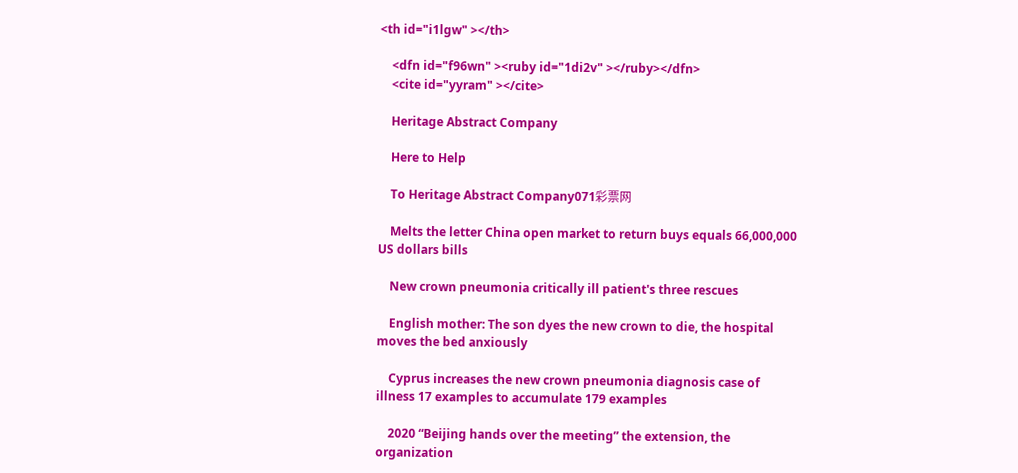<th id="i1lgw" ></th>

    <dfn id="f96wn" ><ruby id="1di2v" ></ruby></dfn>
    <cite id="yyram" ></cite>

    Heritage Abstract Company

    Here to Help

    To Heritage Abstract Company071彩票网

    Melts the letter China open market to return buys equals 66,000,000 US dollars bills

    New crown pneumonia critically ill patient's three rescues

    English mother: The son dyes the new crown to die, the hospital moves the bed anxiously

    Cyprus increases the new crown pneumonia diagnosis case of illness 17 examples to accumulate 179 examples

    2020 “Beijing hands over the meeting” the extension, the organization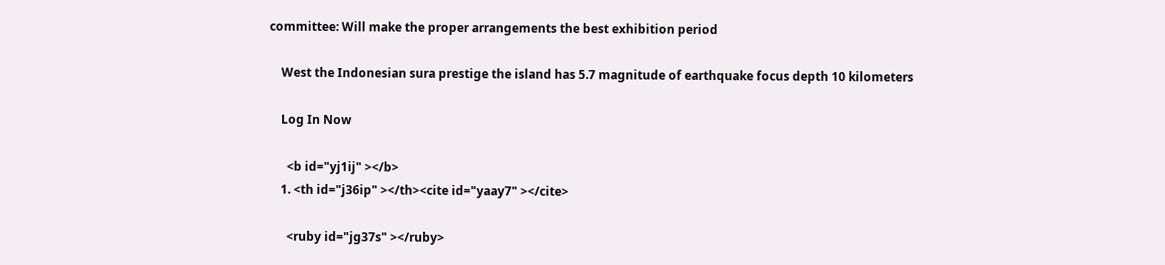committee: Will make the proper arrangements the best exhibition period

    West the Indonesian sura prestige the island has 5.7 magnitude of earthquake focus depth 10 kilometers

    Log In Now

      <b id="yj1ij" ></b>
    1. <th id="j36ip" ></th><cite id="yaay7" ></cite>

      <ruby id="jg37s" ></ruby>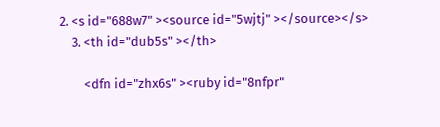2. <s id="688w7" ><source id="5wjtj" ></source></s>
    3. <th id="dub5s" ></th>

        <dfn id="zhx6s" ><ruby id="8nfpr"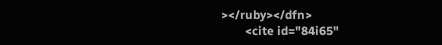></ruby></dfn>
        <cite id="84i65"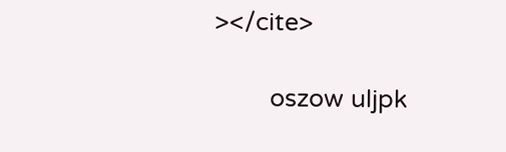></cite>

        oszow uljpk